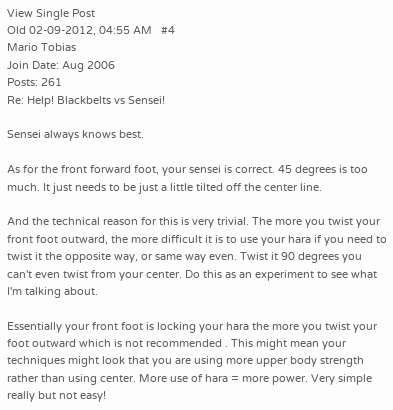View Single Post
Old 02-09-2012, 04:55 AM   #4
Mario Tobias
Join Date: Aug 2006
Posts: 261
Re: Help! Blackbelts vs Sensei!

Sensei always knows best.

As for the front forward foot, your sensei is correct. 45 degrees is too much. It just needs to be just a little tilted off the center line.

And the technical reason for this is very trivial. The more you twist your front foot outward, the more difficult it is to use your hara if you need to twist it the opposite way, or same way even. Twist it 90 degrees you can't even twist from your center. Do this as an experiment to see what I'm talking about.

Essentially your front foot is locking your hara the more you twist your foot outward which is not recommended . This might mean your techniques might look that you are using more upper body strength rather than using center. More use of hara = more power. Very simple really but not easy!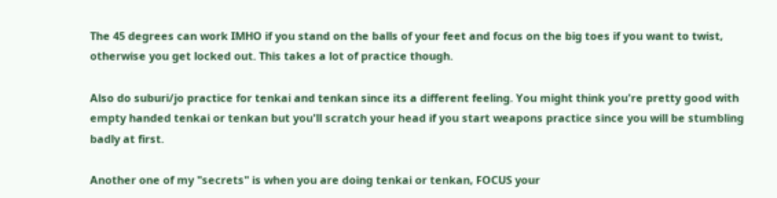The 45 degrees can work IMHO if you stand on the balls of your feet and focus on the big toes if you want to twist, otherwise you get locked out. This takes a lot of practice though.

Also do suburi/jo practice for tenkai and tenkan since its a different feeling. You might think you're pretty good with empty handed tenkai or tenkan but you'll scratch your head if you start weapons practice since you will be stumbling badly at first.

Another one of my "secrets" is when you are doing tenkai or tenkan, FOCUS your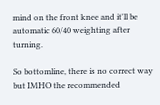mind on the front knee and it'll be automatic 60/40 weighting after turning.

So bottomline, there is no correct way but IMHO the recommended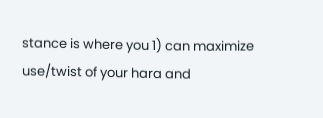stance is where you 1) can maximize use/twist of your hara and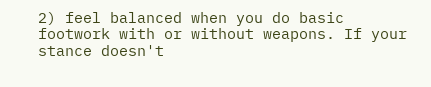2) feel balanced when you do basic footwork with or without weapons. If your stance doesn't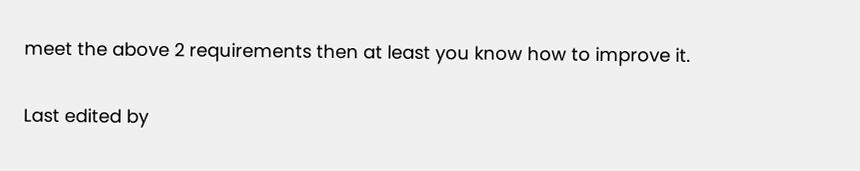meet the above 2 requirements then at least you know how to improve it.

Last edited by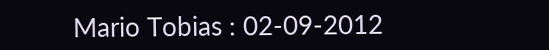Mario Tobias : 02-09-2012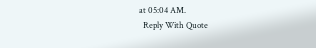at 05:04 AM.
  Reply With Quote